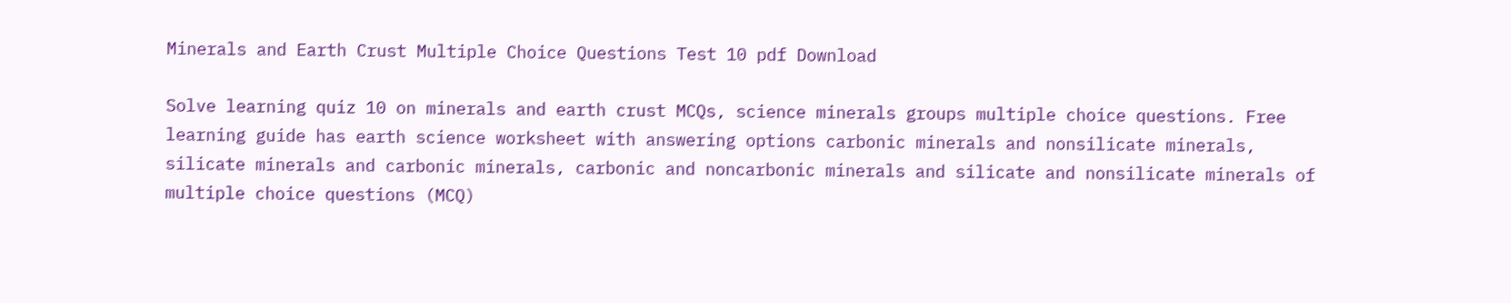Minerals and Earth Crust Multiple Choice Questions Test 10 pdf Download

Solve learning quiz 10 on minerals and earth crust MCQs, science minerals groups multiple choice questions. Free learning guide has earth science worksheet with answering options carbonic minerals and nonsilicate minerals, silicate minerals and carbonic minerals, carbonic and noncarbonic minerals and silicate and nonsilicate minerals of multiple choice questions (MCQ)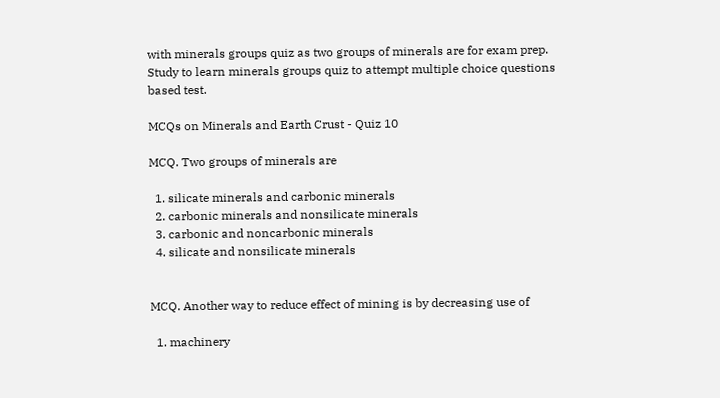with minerals groups quiz as two groups of minerals are for exam prep. Study to learn minerals groups quiz to attempt multiple choice questions based test.

MCQs on Minerals and Earth Crust - Quiz 10

MCQ. Two groups of minerals are

  1. silicate minerals and carbonic minerals
  2. carbonic minerals and nonsilicate minerals
  3. carbonic and noncarbonic minerals
  4. silicate and nonsilicate minerals


MCQ. Another way to reduce effect of mining is by decreasing use of

  1. machinery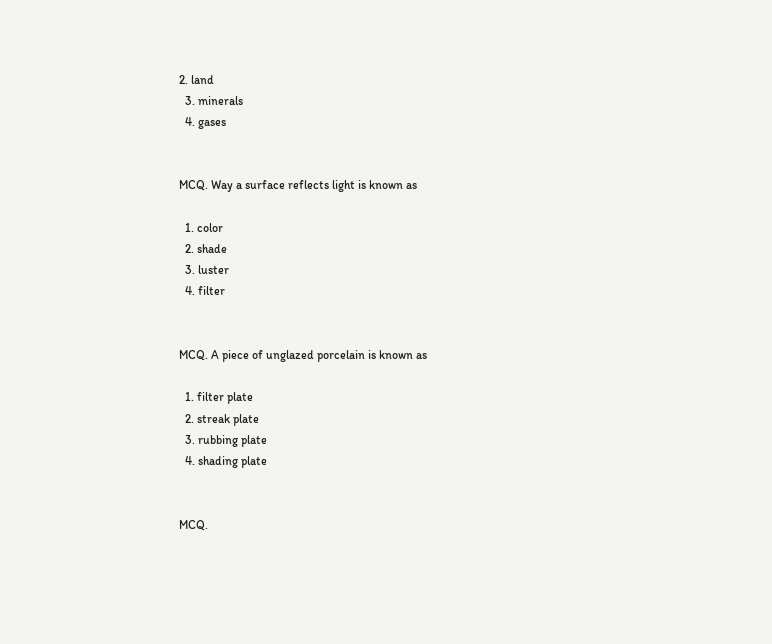2. land
  3. minerals
  4. gases


MCQ. Way a surface reflects light is known as

  1. color
  2. shade
  3. luster
  4. filter


MCQ. A piece of unglazed porcelain is known as

  1. filter plate
  2. streak plate
  3. rubbing plate
  4. shading plate


MCQ.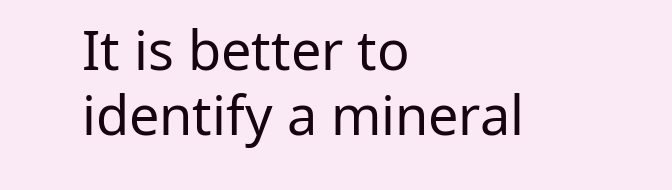It is better to identify a mineral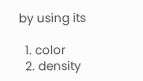by using its

  1. color
  2. density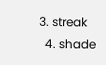3. streak
  4. shade